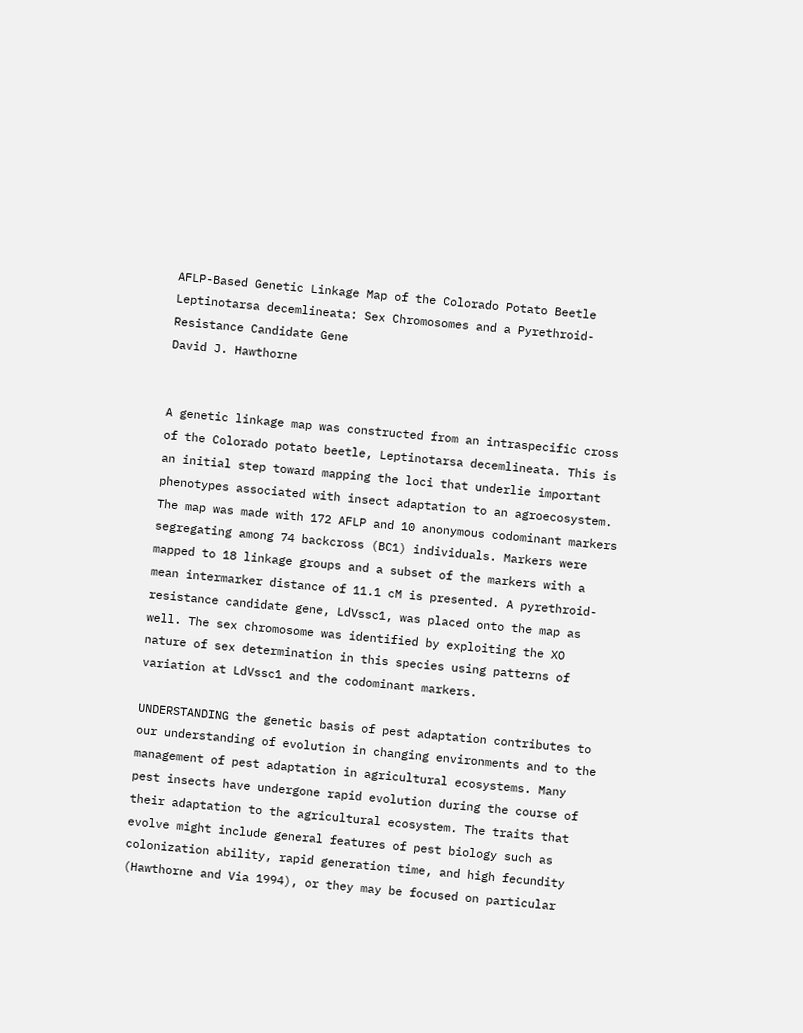AFLP-Based Genetic Linkage Map of the Colorado Potato Beetle Leptinotarsa decemlineata: Sex Chromosomes and a Pyrethroid-Resistance Candidate Gene
David J. Hawthorne


A genetic linkage map was constructed from an intraspecific cross of the Colorado potato beetle, Leptinotarsa decemlineata. This is an initial step toward mapping the loci that underlie important phenotypes associated with insect adaptation to an agroecosystem. The map was made with 172 AFLP and 10 anonymous codominant markers segregating among 74 backcross (BC1) individuals. Markers were mapped to 18 linkage groups and a subset of the markers with a mean intermarker distance of 11.1 cM is presented. A pyrethroid-resistance candidate gene, LdVssc1, was placed onto the map as well. The sex chromosome was identified by exploiting the XO nature of sex determination in this species using patterns of variation at LdVssc1 and the codominant markers.

UNDERSTANDING the genetic basis of pest adaptation contributes to our understanding of evolution in changing environments and to the management of pest adaptation in agricultural ecosystems. Many pest insects have undergone rapid evolution during the course of their adaptation to the agricultural ecosystem. The traits that evolve might include general features of pest biology such as colonization ability, rapid generation time, and high fecundity (Hawthorne and Via 1994), or they may be focused on particular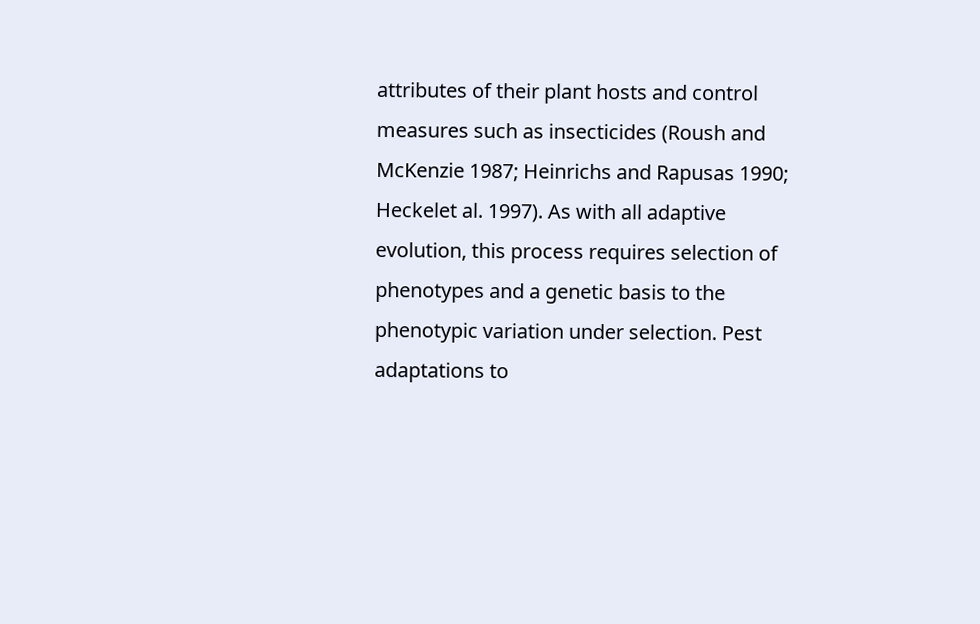attributes of their plant hosts and control measures such as insecticides (Roush and McKenzie 1987; Heinrichs and Rapusas 1990; Heckelet al. 1997). As with all adaptive evolution, this process requires selection of phenotypes and a genetic basis to the phenotypic variation under selection. Pest adaptations to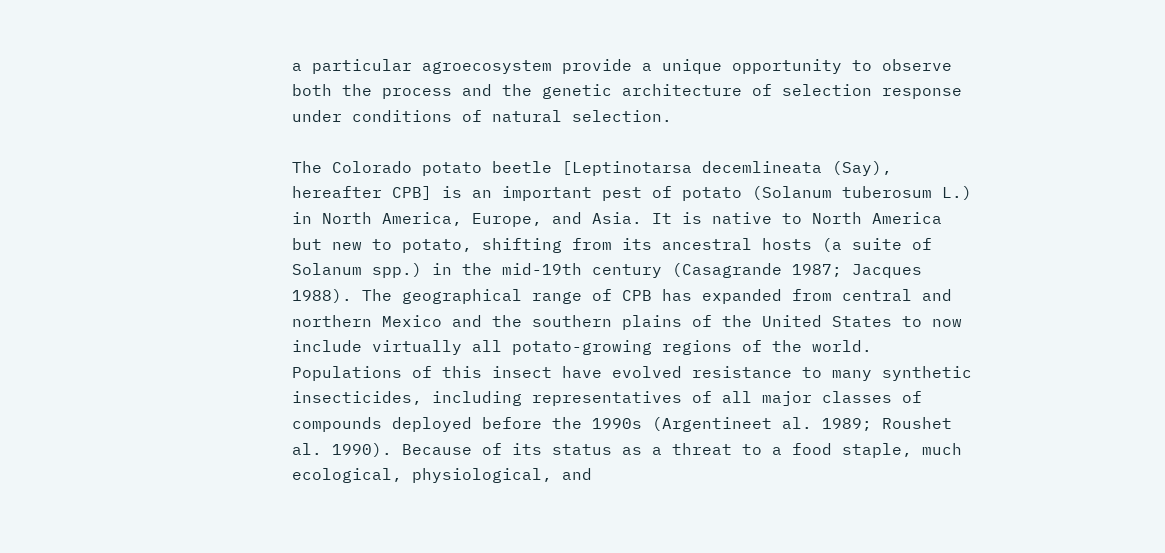a particular agroecosystem provide a unique opportunity to observe both the process and the genetic architecture of selection response under conditions of natural selection.

The Colorado potato beetle [Leptinotarsa decemlineata (Say), hereafter CPB] is an important pest of potato (Solanum tuberosum L.) in North America, Europe, and Asia. It is native to North America but new to potato, shifting from its ancestral hosts (a suite of Solanum spp.) in the mid-19th century (Casagrande 1987; Jacques 1988). The geographical range of CPB has expanded from central and northern Mexico and the southern plains of the United States to now include virtually all potato-growing regions of the world. Populations of this insect have evolved resistance to many synthetic insecticides, including representatives of all major classes of compounds deployed before the 1990s (Argentineet al. 1989; Roushet al. 1990). Because of its status as a threat to a food staple, much ecological, physiological, and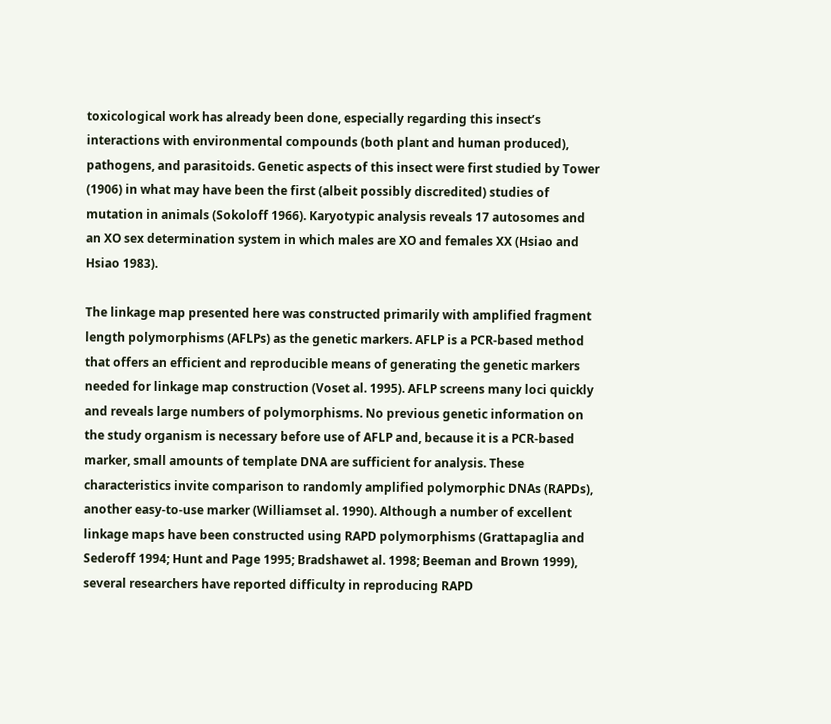toxicological work has already been done, especially regarding this insect’s interactions with environmental compounds (both plant and human produced), pathogens, and parasitoids. Genetic aspects of this insect were first studied by Tower (1906) in what may have been the first (albeit possibly discredited) studies of mutation in animals (Sokoloff 1966). Karyotypic analysis reveals 17 autosomes and an XO sex determination system in which males are XO and females XX (Hsiao and Hsiao 1983).

The linkage map presented here was constructed primarily with amplified fragment length polymorphisms (AFLPs) as the genetic markers. AFLP is a PCR-based method that offers an efficient and reproducible means of generating the genetic markers needed for linkage map construction (Voset al. 1995). AFLP screens many loci quickly and reveals large numbers of polymorphisms. No previous genetic information on the study organism is necessary before use of AFLP and, because it is a PCR-based marker, small amounts of template DNA are sufficient for analysis. These characteristics invite comparison to randomly amplified polymorphic DNAs (RAPDs), another easy-to-use marker (Williamset al. 1990). Although a number of excellent linkage maps have been constructed using RAPD polymorphisms (Grattapaglia and Sederoff 1994; Hunt and Page 1995; Bradshawet al. 1998; Beeman and Brown 1999), several researchers have reported difficulty in reproducing RAPD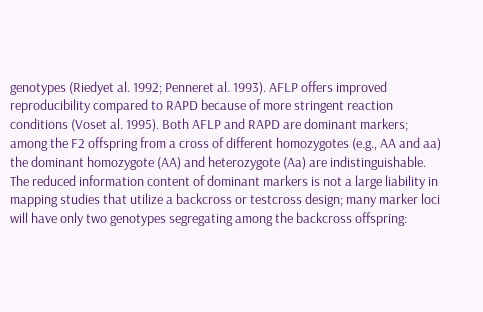genotypes (Riedyet al. 1992; Penneret al. 1993). AFLP offers improved reproducibility compared to RAPD because of more stringent reaction conditions (Voset al. 1995). Both AFLP and RAPD are dominant markers; among the F2 offspring from a cross of different homozygotes (e.g., AA and aa) the dominant homozygote (AA) and heterozygote (Aa) are indistinguishable. The reduced information content of dominant markers is not a large liability in mapping studies that utilize a backcross or testcross design; many marker loci will have only two genotypes segregating among the backcross offspring: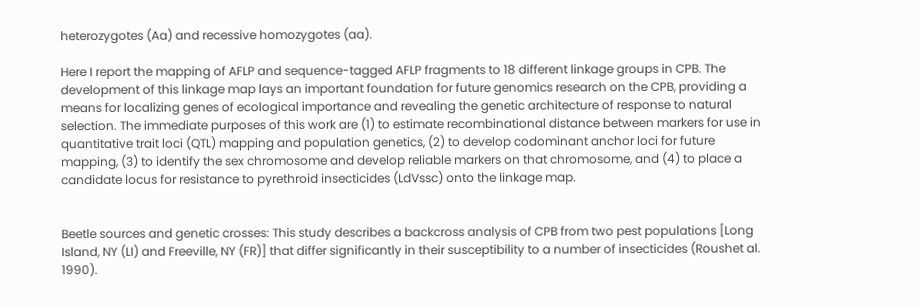heterozygotes (Aa) and recessive homozygotes (aa).

Here I report the mapping of AFLP and sequence-tagged AFLP fragments to 18 different linkage groups in CPB. The development of this linkage map lays an important foundation for future genomics research on the CPB, providing a means for localizing genes of ecological importance and revealing the genetic architecture of response to natural selection. The immediate purposes of this work are (1) to estimate recombinational distance between markers for use in quantitative trait loci (QTL) mapping and population genetics, (2) to develop codominant anchor loci for future mapping, (3) to identify the sex chromosome and develop reliable markers on that chromosome, and (4) to place a candidate locus for resistance to pyrethroid insecticides (LdVssc) onto the linkage map.


Beetle sources and genetic crosses: This study describes a backcross analysis of CPB from two pest populations [Long Island, NY (LI) and Freeville, NY (FR)] that differ significantly in their susceptibility to a number of insecticides (Roushet al. 1990).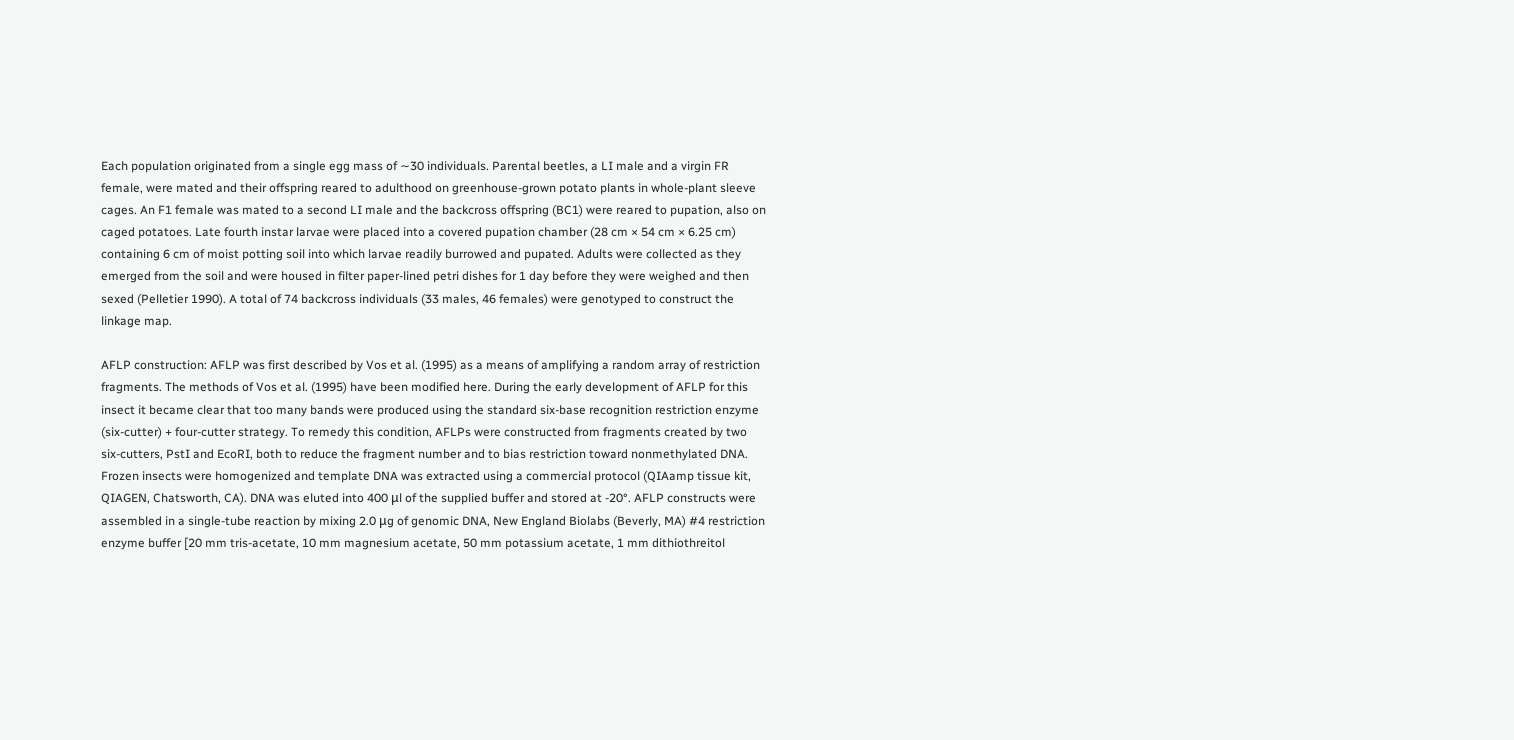Each population originated from a single egg mass of ∼30 individuals. Parental beetles, a LI male and a virgin FR female, were mated and their offspring reared to adulthood on greenhouse-grown potato plants in whole-plant sleeve cages. An F1 female was mated to a second LI male and the backcross offspring (BC1) were reared to pupation, also on caged potatoes. Late fourth instar larvae were placed into a covered pupation chamber (28 cm × 54 cm × 6.25 cm) containing 6 cm of moist potting soil into which larvae readily burrowed and pupated. Adults were collected as they emerged from the soil and were housed in filter paper-lined petri dishes for 1 day before they were weighed and then sexed (Pelletier 1990). A total of 74 backcross individuals (33 males, 46 females) were genotyped to construct the linkage map.

AFLP construction: AFLP was first described by Vos et al. (1995) as a means of amplifying a random array of restriction fragments. The methods of Vos et al. (1995) have been modified here. During the early development of AFLP for this insect it became clear that too many bands were produced using the standard six-base recognition restriction enzyme (six-cutter) + four-cutter strategy. To remedy this condition, AFLPs were constructed from fragments created by two six-cutters, PstI and EcoRI, both to reduce the fragment number and to bias restriction toward nonmethylated DNA. Frozen insects were homogenized and template DNA was extracted using a commercial protocol (QIAamp tissue kit, QIAGEN, Chatsworth, CA). DNA was eluted into 400 μl of the supplied buffer and stored at -20°. AFLP constructs were assembled in a single-tube reaction by mixing 2.0 μg of genomic DNA, New England Biolabs (Beverly, MA) #4 restriction enzyme buffer [20 mm tris-acetate, 10 mm magnesium acetate, 50 mm potassium acetate, 1 mm dithiothreitol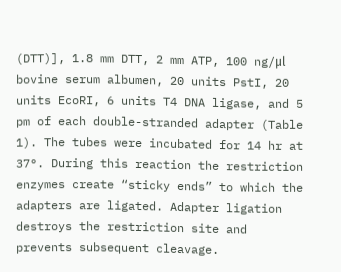(DTT)], 1.8 mm DTT, 2 mm ATP, 100 ng/μl bovine serum albumen, 20 units PstI, 20 units EcoRI, 6 units T4 DNA ligase, and 5 pm of each double-stranded adapter (Table 1). The tubes were incubated for 14 hr at 37°. During this reaction the restriction enzymes create “sticky ends” to which the adapters are ligated. Adapter ligation destroys the restriction site and prevents subsequent cleavage.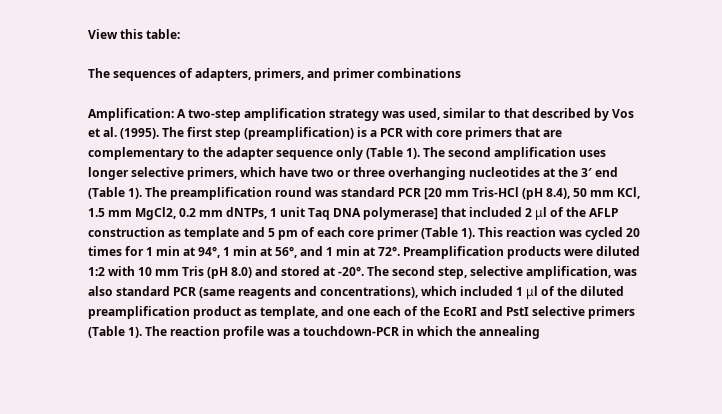View this table:

The sequences of adapters, primers, and primer combinations

Amplification: A two-step amplification strategy was used, similar to that described by Vos et al. (1995). The first step (preamplification) is a PCR with core primers that are complementary to the adapter sequence only (Table 1). The second amplification uses longer selective primers, which have two or three overhanging nucleotides at the 3′ end (Table 1). The preamplification round was standard PCR [20 mm Tris-HCl (pH 8.4), 50 mm KCl, 1.5 mm MgCl2, 0.2 mm dNTPs, 1 unit Taq DNA polymerase] that included 2 μl of the AFLP construction as template and 5 pm of each core primer (Table 1). This reaction was cycled 20 times for 1 min at 94°, 1 min at 56°, and 1 min at 72°. Preamplification products were diluted 1:2 with 10 mm Tris (pH 8.0) and stored at -20°. The second step, selective amplification, was also standard PCR (same reagents and concentrations), which included 1 μl of the diluted preamplification product as template, and one each of the EcoRI and PstI selective primers (Table 1). The reaction profile was a touchdown-PCR in which the annealing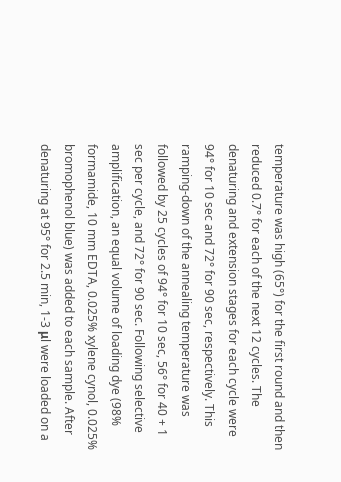temperature was high (65°) for the first round and then reduced 0.7° for each of the next 12 cycles. The denaturing and extension stages for each cycle were 94° for 10 sec and 72° for 90 sec, respectively. This ramping-down of the annealing temperature was followed by 25 cycles of 94° for 10 sec, 56° for 40 + 1 sec per cycle, and 72° for 90 sec. Following selective amplification, an equal volume of loading dye (98% formamide, 10 mm EDTA, 0.025% xylene cynol, 0.025% bromophenol blue) was added to each sample. After denaturing at 95° for 2.5 min, 1-3 μl were loaded on a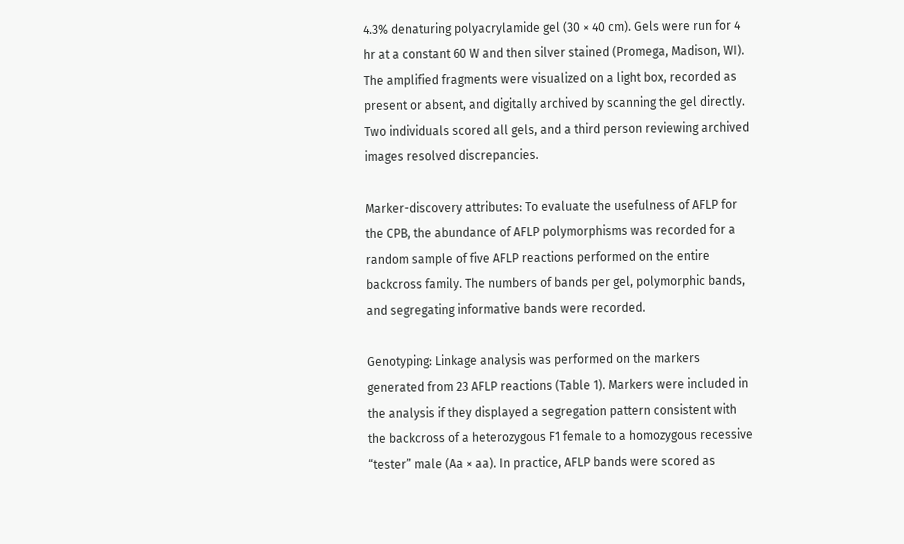4.3% denaturing polyacrylamide gel (30 × 40 cm). Gels were run for 4 hr at a constant 60 W and then silver stained (Promega, Madison, WI). The amplified fragments were visualized on a light box, recorded as present or absent, and digitally archived by scanning the gel directly. Two individuals scored all gels, and a third person reviewing archived images resolved discrepancies.

Marker-discovery attributes: To evaluate the usefulness of AFLP for the CPB, the abundance of AFLP polymorphisms was recorded for a random sample of five AFLP reactions performed on the entire backcross family. The numbers of bands per gel, polymorphic bands, and segregating informative bands were recorded.

Genotyping: Linkage analysis was performed on the markers generated from 23 AFLP reactions (Table 1). Markers were included in the analysis if they displayed a segregation pattern consistent with the backcross of a heterozygous F1 female to a homozygous recessive “tester” male (Aa × aa). In practice, AFLP bands were scored as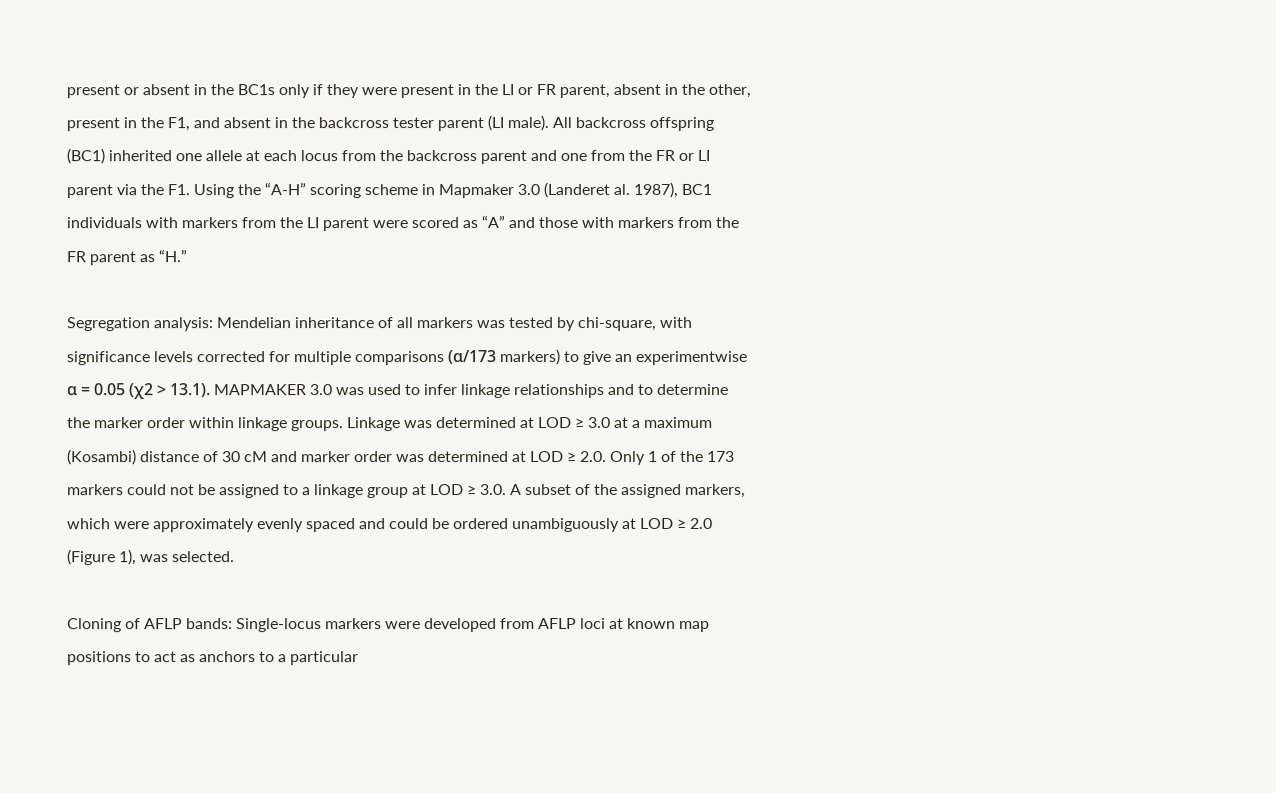present or absent in the BC1s only if they were present in the LI or FR parent, absent in the other, present in the F1, and absent in the backcross tester parent (LI male). All backcross offspring (BC1) inherited one allele at each locus from the backcross parent and one from the FR or LI parent via the F1. Using the “A-H” scoring scheme in Mapmaker 3.0 (Landeret al. 1987), BC1 individuals with markers from the LI parent were scored as “A” and those with markers from the FR parent as “H.”

Segregation analysis: Mendelian inheritance of all markers was tested by chi-square, with significance levels corrected for multiple comparisons (α/173 markers) to give an experimentwise α = 0.05 (χ2 > 13.1). MAPMAKER 3.0 was used to infer linkage relationships and to determine the marker order within linkage groups. Linkage was determined at LOD ≥ 3.0 at a maximum (Kosambi) distance of 30 cM and marker order was determined at LOD ≥ 2.0. Only 1 of the 173 markers could not be assigned to a linkage group at LOD ≥ 3.0. A subset of the assigned markers, which were approximately evenly spaced and could be ordered unambiguously at LOD ≥ 2.0 (Figure 1), was selected.

Cloning of AFLP bands: Single-locus markers were developed from AFLP loci at known map positions to act as anchors to a particular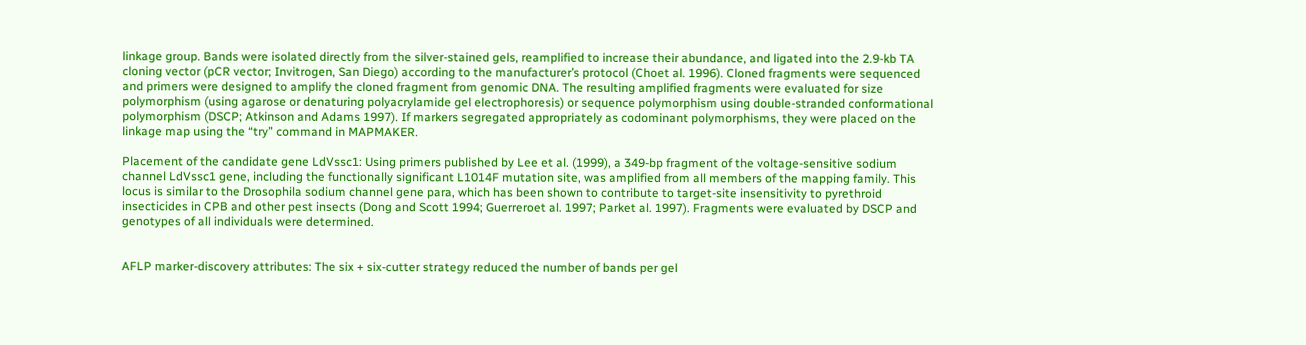linkage group. Bands were isolated directly from the silver-stained gels, reamplified to increase their abundance, and ligated into the 2.9-kb TA cloning vector (pCR vector; Invitrogen, San Diego) according to the manufacturer’s protocol (Choet al. 1996). Cloned fragments were sequenced and primers were designed to amplify the cloned fragment from genomic DNA. The resulting amplified fragments were evaluated for size polymorphism (using agarose or denaturing polyacrylamide gel electrophoresis) or sequence polymorphism using double-stranded conformational polymorphism (DSCP; Atkinson and Adams 1997). If markers segregated appropriately as codominant polymorphisms, they were placed on the linkage map using the “try” command in MAPMAKER.

Placement of the candidate gene LdVssc1: Using primers published by Lee et al. (1999), a 349-bp fragment of the voltage-sensitive sodium channel LdVssc1 gene, including the functionally significant L1014F mutation site, was amplified from all members of the mapping family. This locus is similar to the Drosophila sodium channel gene para, which has been shown to contribute to target-site insensitivity to pyrethroid insecticides in CPB and other pest insects (Dong and Scott 1994; Guerreroet al. 1997; Parket al. 1997). Fragments were evaluated by DSCP and genotypes of all individuals were determined.


AFLP marker-discovery attributes: The six + six-cutter strategy reduced the number of bands per gel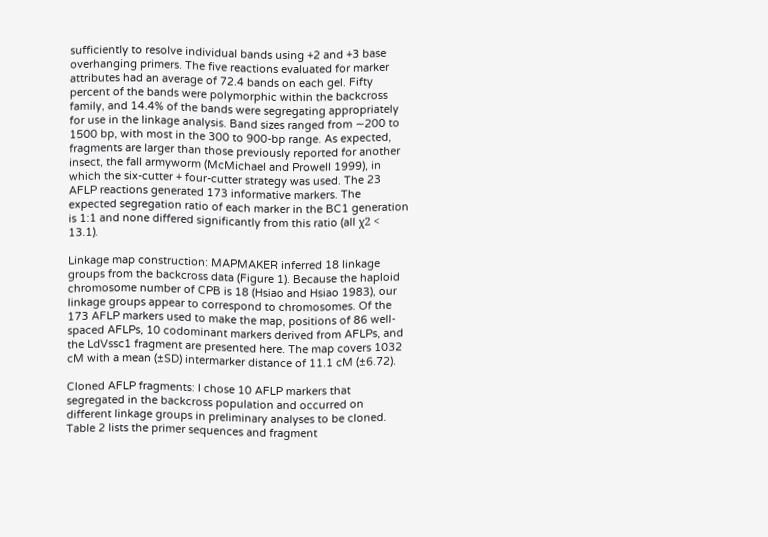sufficiently to resolve individual bands using +2 and +3 base overhanging primers. The five reactions evaluated for marker attributes had an average of 72.4 bands on each gel. Fifty percent of the bands were polymorphic within the backcross family, and 14.4% of the bands were segregating appropriately for use in the linkage analysis. Band sizes ranged from ∼200 to 1500 bp, with most in the 300 to 900-bp range. As expected, fragments are larger than those previously reported for another insect, the fall armyworm (McMichael and Prowell 1999), in which the six-cutter + four-cutter strategy was used. The 23 AFLP reactions generated 173 informative markers. The expected segregation ratio of each marker in the BC1 generation is 1:1 and none differed significantly from this ratio (all χ2 < 13.1).

Linkage map construction: MAPMAKER inferred 18 linkage groups from the backcross data (Figure 1). Because the haploid chromosome number of CPB is 18 (Hsiao and Hsiao 1983), our linkage groups appear to correspond to chromosomes. Of the 173 AFLP markers used to make the map, positions of 86 well-spaced AFLPs, 10 codominant markers derived from AFLPs, and the LdVssc1 fragment are presented here. The map covers 1032 cM with a mean (±SD) intermarker distance of 11.1 cM (±6.72).

Cloned AFLP fragments: I chose 10 AFLP markers that segregated in the backcross population and occurred on different linkage groups in preliminary analyses to be cloned. Table 2 lists the primer sequences and fragment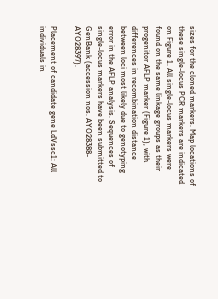sizes for the cloned markers. Map locations of these single-locus PCR markers are indicated on Figure 1. All single-locus markers were found on the same linkage groups as their progenitor AFLP marker (Figure 1), with differences in recombination distance between loci most likely due to genotyping error in the AFLP analysis. Sequences of single-locus markers have been submitted to GenBank (accession nos. AYO28388-AYO28397).

Placement of candidate gene LdVssc1: All individuals in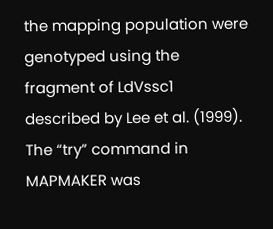the mapping population were genotyped using the fragment of LdVssc1 described by Lee et al. (1999). The “try” command in MAPMAKER was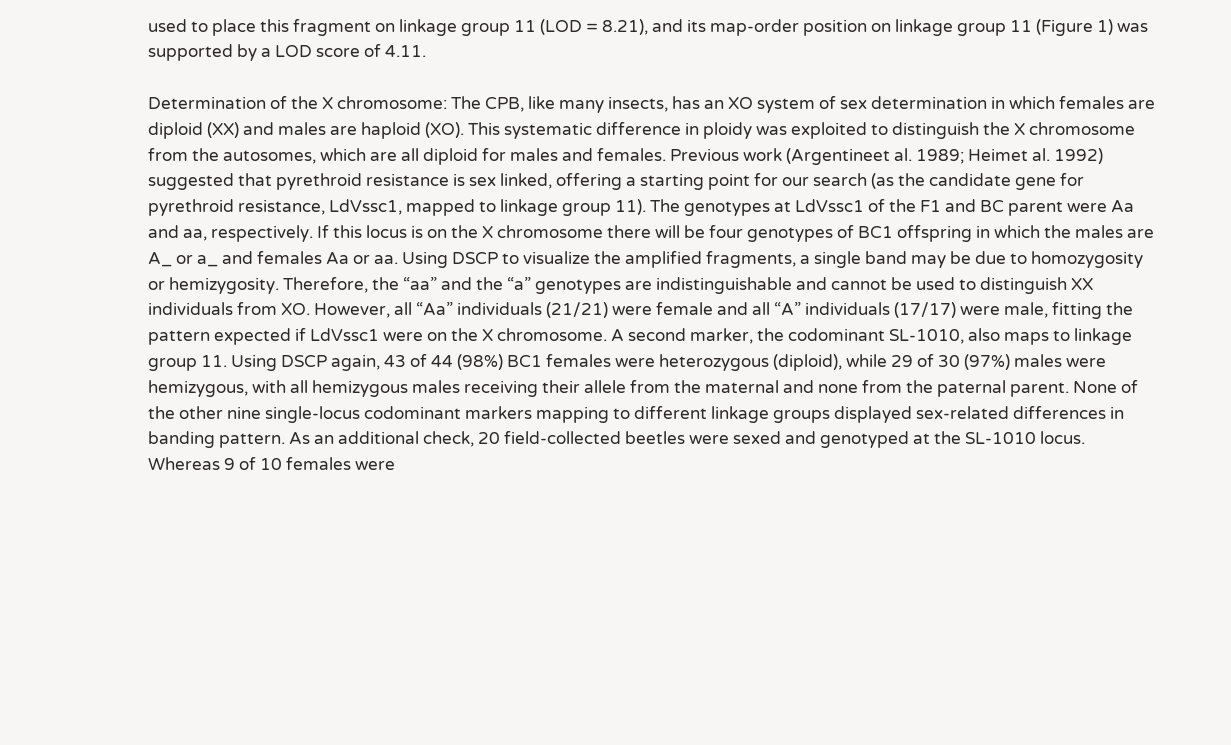used to place this fragment on linkage group 11 (LOD = 8.21), and its map-order position on linkage group 11 (Figure 1) was supported by a LOD score of 4.11.

Determination of the X chromosome: The CPB, like many insects, has an XO system of sex determination in which females are diploid (XX) and males are haploid (XO). This systematic difference in ploidy was exploited to distinguish the X chromosome from the autosomes, which are all diploid for males and females. Previous work (Argentineet al. 1989; Heimet al. 1992) suggested that pyrethroid resistance is sex linked, offering a starting point for our search (as the candidate gene for pyrethroid resistance, LdVssc1, mapped to linkage group 11). The genotypes at LdVssc1 of the F1 and BC parent were Aa and aa, respectively. If this locus is on the X chromosome there will be four genotypes of BC1 offspring in which the males are A_ or a_ and females Aa or aa. Using DSCP to visualize the amplified fragments, a single band may be due to homozygosity or hemizygosity. Therefore, the “aa” and the “a” genotypes are indistinguishable and cannot be used to distinguish XX individuals from XO. However, all “Aa” individuals (21/21) were female and all “A” individuals (17/17) were male, fitting the pattern expected if LdVssc1 were on the X chromosome. A second marker, the codominant SL-1010, also maps to linkage group 11. Using DSCP again, 43 of 44 (98%) BC1 females were heterozygous (diploid), while 29 of 30 (97%) males were hemizygous, with all hemizygous males receiving their allele from the maternal and none from the paternal parent. None of the other nine single-locus codominant markers mapping to different linkage groups displayed sex-related differences in banding pattern. As an additional check, 20 field-collected beetles were sexed and genotyped at the SL-1010 locus. Whereas 9 of 10 females were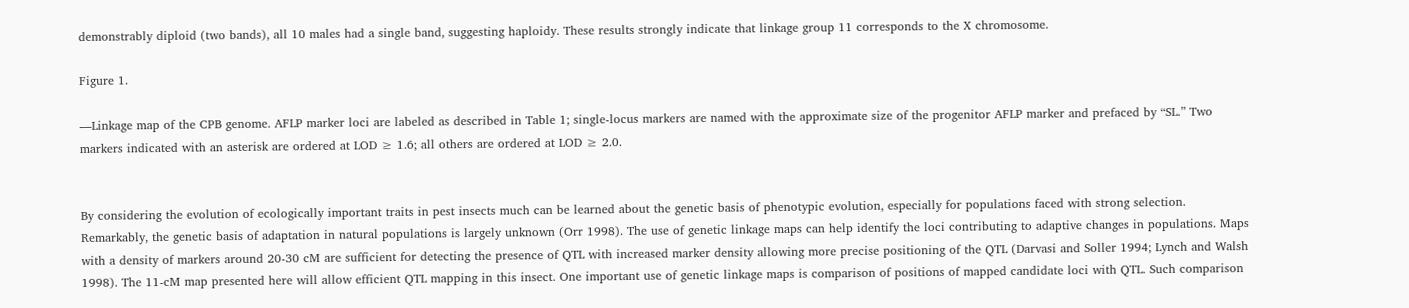demonstrably diploid (two bands), all 10 males had a single band, suggesting haploidy. These results strongly indicate that linkage group 11 corresponds to the X chromosome.

Figure 1.

—Linkage map of the CPB genome. AFLP marker loci are labeled as described in Table 1; single-locus markers are named with the approximate size of the progenitor AFLP marker and prefaced by “SL.” Two markers indicated with an asterisk are ordered at LOD ≥ 1.6; all others are ordered at LOD ≥ 2.0.


By considering the evolution of ecologically important traits in pest insects much can be learned about the genetic basis of phenotypic evolution, especially for populations faced with strong selection. Remarkably, the genetic basis of adaptation in natural populations is largely unknown (Orr 1998). The use of genetic linkage maps can help identify the loci contributing to adaptive changes in populations. Maps with a density of markers around 20-30 cM are sufficient for detecting the presence of QTL with increased marker density allowing more precise positioning of the QTL (Darvasi and Soller 1994; Lynch and Walsh 1998). The 11-cM map presented here will allow efficient QTL mapping in this insect. One important use of genetic linkage maps is comparison of positions of mapped candidate loci with QTL. Such comparison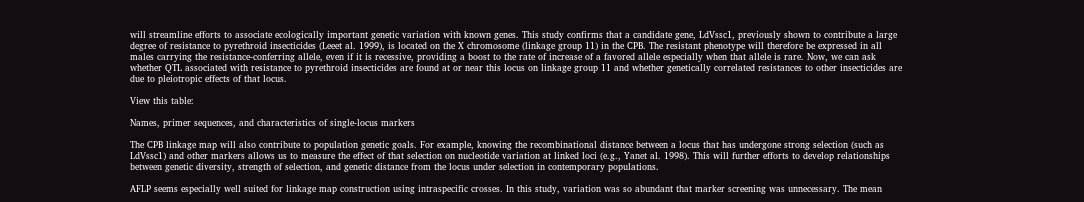will streamline efforts to associate ecologically important genetic variation with known genes. This study confirms that a candidate gene, LdVssc1, previously shown to contribute a large degree of resistance to pyrethroid insecticides (Leeet al. 1999), is located on the X chromosome (linkage group 11) in the CPB. The resistant phenotype will therefore be expressed in all males carrying the resistance-conferring allele, even if it is recessive, providing a boost to the rate of increase of a favored allele especially when that allele is rare. Now, we can ask whether QTL associated with resistance to pyrethroid insecticides are found at or near this locus on linkage group 11 and whether genetically correlated resistances to other insecticides are due to pleiotropic effects of that locus.

View this table:

Names, primer sequences, and characteristics of single-locus markers

The CPB linkage map will also contribute to population genetic goals. For example, knowing the recombinational distance between a locus that has undergone strong selection (such as LdVssc1) and other markers allows us to measure the effect of that selection on nucleotide variation at linked loci (e.g., Yanet al. 1998). This will further efforts to develop relationships between genetic diversity, strength of selection, and genetic distance from the locus under selection in contemporary populations.

AFLP seems especially well suited for linkage map construction using intraspecific crosses. In this study, variation was so abundant that marker screening was unnecessary. The mean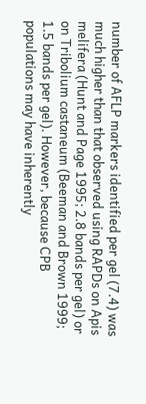number of AFLP markers identified per gel (7.4) was much higher than that observed using RAPDs on Apis melifera (Hunt and Page 1995; 2.8 bands per gel) or on Tribolium castaneum (Beeman and Brown 1999; 1.5 bands per gel). However, because CPB populations may have inherently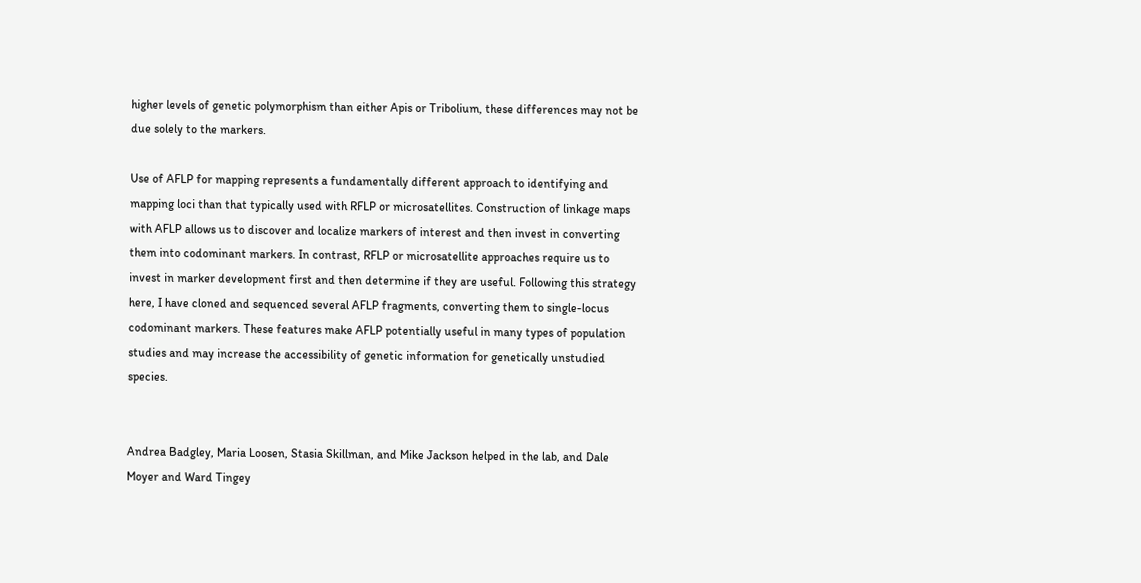higher levels of genetic polymorphism than either Apis or Tribolium, these differences may not be due solely to the markers.

Use of AFLP for mapping represents a fundamentally different approach to identifying and mapping loci than that typically used with RFLP or microsatellites. Construction of linkage maps with AFLP allows us to discover and localize markers of interest and then invest in converting them into codominant markers. In contrast, RFLP or microsatellite approaches require us to invest in marker development first and then determine if they are useful. Following this strategy here, I have cloned and sequenced several AFLP fragments, converting them to single-locus codominant markers. These features make AFLP potentially useful in many types of population studies and may increase the accessibility of genetic information for genetically unstudied species.


Andrea Badgley, Maria Loosen, Stasia Skillman, and Mike Jackson helped in the lab, and Dale Moyer and Ward Tingey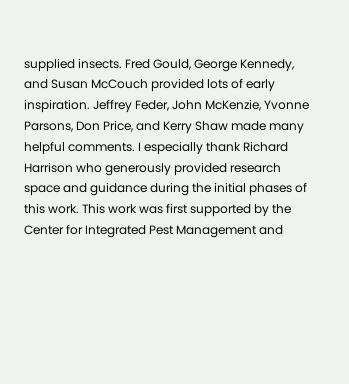supplied insects. Fred Gould, George Kennedy, and Susan McCouch provided lots of early inspiration. Jeffrey Feder, John McKenzie, Yvonne Parsons, Don Price, and Kerry Shaw made many helpful comments. I especially thank Richard Harrison who generously provided research space and guidance during the initial phases of this work. This work was first supported by the Center for Integrated Pest Management and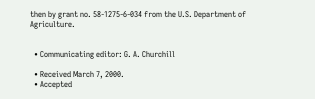then by grant no. 58-1275-6-034 from the U.S. Department of Agriculture.


  • Communicating editor: G. A. Churchill

  • Received March 7, 2000.
  • Accepted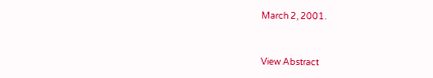March 2, 2001.


View Abstract